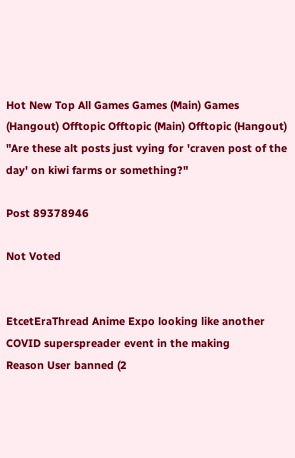Hot New Top All Games Games (Main) Games (Hangout) Offtopic Offtopic (Main) Offtopic (Hangout)
"Are these alt posts just vying for 'craven post of the day' on kiwi farms or something?"

Post 89378946

Not Voted


EtcetEraThread Anime Expo looking like another COVID superspreader event in the making
Reason User banned (2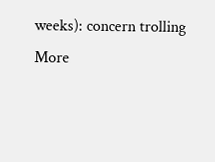weeks): concern trolling
More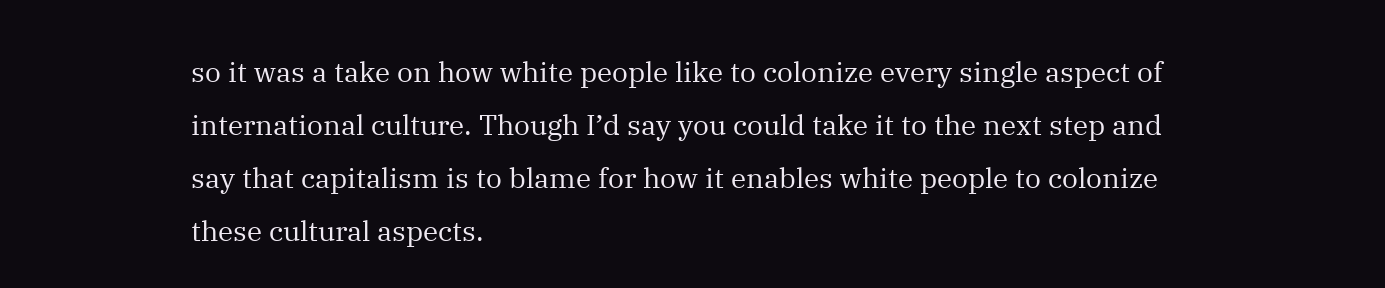so it was a take on how white people like to colonize every single aspect of international culture. Though I’d say you could take it to the next step and say that capitalism is to blame for how it enables white people to colonize these cultural aspects.